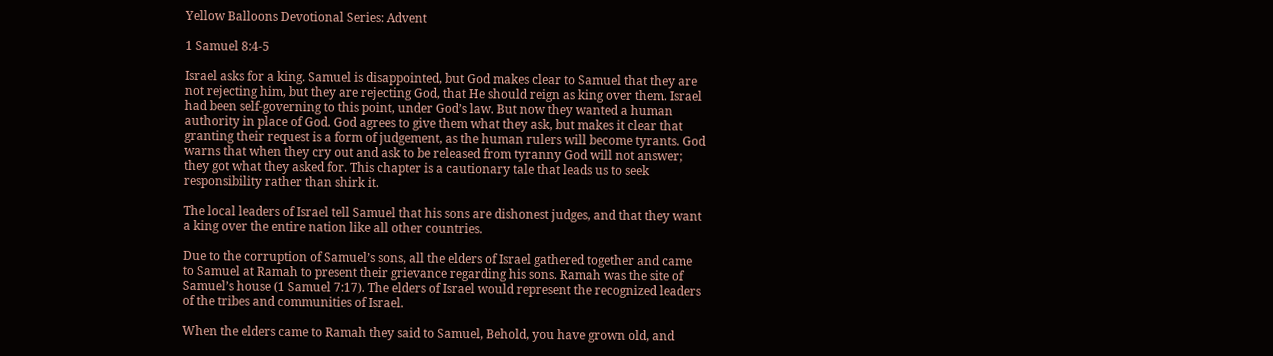Yellow Balloons Devotional Series: Advent

1 Samuel 8:4-5

Israel asks for a king. Samuel is disappointed, but God makes clear to Samuel that they are not rejecting him, but they are rejecting God, that He should reign as king over them. Israel had been self-governing to this point, under God’s law. But now they wanted a human authority in place of God. God agrees to give them what they ask, but makes it clear that granting their request is a form of judgement, as the human rulers will become tyrants. God warns that when they cry out and ask to be released from tyranny God will not answer; they got what they asked for. This chapter is a cautionary tale that leads us to seek responsibility rather than shirk it.

The local leaders of Israel tell Samuel that his sons are dishonest judges, and that they want a king over the entire nation like all other countries.

Due to the corruption of Samuel’s sons, all the elders of Israel gathered together and came to Samuel at Ramah to present their grievance regarding his sons. Ramah was the site of Samuel’s house (1 Samuel 7:17). The elders of Israel would represent the recognized leaders of the tribes and communities of Israel.

When the elders came to Ramah they said to Samuel, Behold, you have grown old, and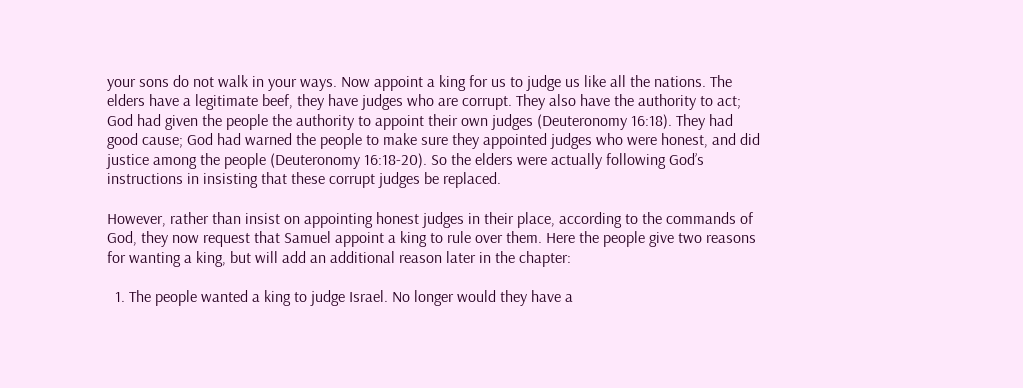your sons do not walk in your ways. Now appoint a king for us to judge us like all the nations. The elders have a legitimate beef, they have judges who are corrupt. They also have the authority to act; God had given the people the authority to appoint their own judges (Deuteronomy 16:18). They had good cause; God had warned the people to make sure they appointed judges who were honest, and did justice among the people (Deuteronomy 16:18-20). So the elders were actually following God’s instructions in insisting that these corrupt judges be replaced.

However, rather than insist on appointing honest judges in their place, according to the commands of God, they now request that Samuel appoint a king to rule over them. Here the people give two reasons for wanting a king, but will add an additional reason later in the chapter:

  1. The people wanted a king to judge Israel. No longer would they have a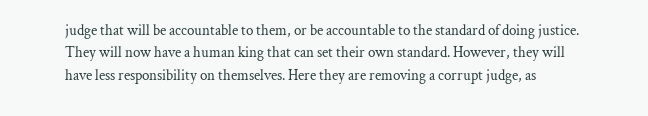judge that will be accountable to them, or be accountable to the standard of doing justice. They will now have a human king that can set their own standard. However, they will have less responsibility on themselves. Here they are removing a corrupt judge, as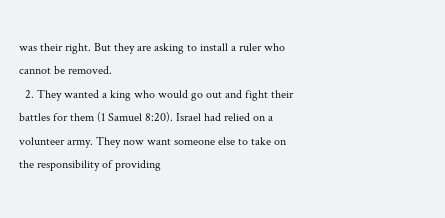was their right. But they are asking to install a ruler who cannot be removed.
  2. They wanted a king who would go out and fight their battles for them (1 Samuel 8:20). Israel had relied on a volunteer army. They now want someone else to take on the responsibility of providing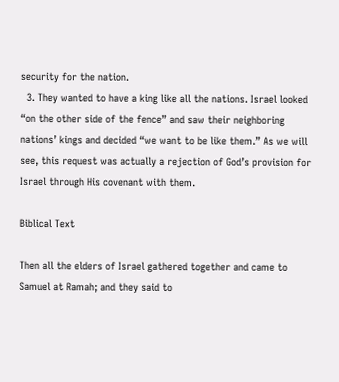security for the nation.
  3. They wanted to have a king like all the nations. Israel looked “on the other side of the fence” and saw their neighboring nations’ kings and decided “we want to be like them.” As we will see, this request was actually a rejection of God’s provision for Israel through His covenant with them.

Biblical Text

Then all the elders of Israel gathered together and came to Samuel at Ramah; and they said to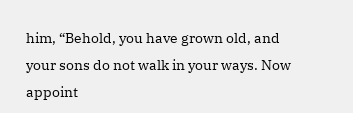him, “Behold, you have grown old, and your sons do not walk in your ways. Now appoint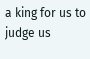a king for us to judge us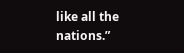like all the nations.”